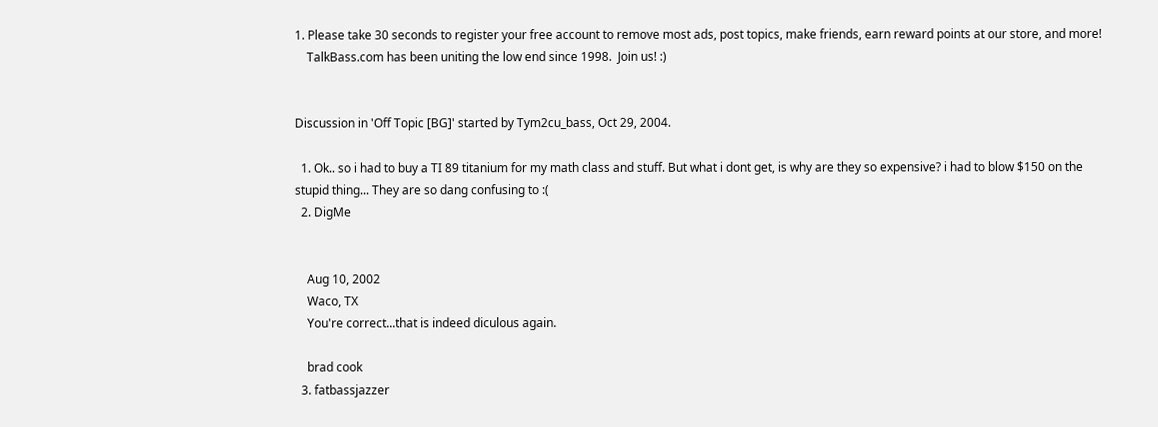1. Please take 30 seconds to register your free account to remove most ads, post topics, make friends, earn reward points at our store, and more!
    TalkBass.com has been uniting the low end since 1998.  Join us! :)


Discussion in 'Off Topic [BG]' started by Tym2cu_bass, Oct 29, 2004.

  1. Ok.. so i had to buy a TI 89 titanium for my math class and stuff. But what i dont get, is why are they so expensive? i had to blow $150 on the stupid thing... They are so dang confusing to :(
  2. DigMe


    Aug 10, 2002
    Waco, TX
    You're correct...that is indeed diculous again.

    brad cook
  3. fatbassjazzer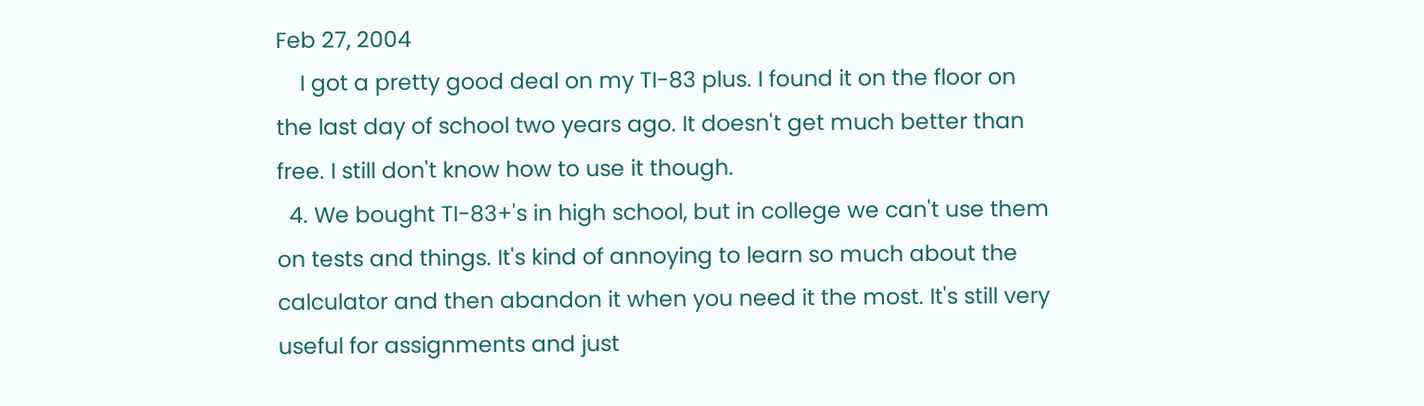Feb 27, 2004
    I got a pretty good deal on my TI-83 plus. I found it on the floor on the last day of school two years ago. It doesn't get much better than free. I still don't know how to use it though.
  4. We bought TI-83+'s in high school, but in college we can't use them on tests and things. It's kind of annoying to learn so much about the calculator and then abandon it when you need it the most. It's still very useful for assignments and just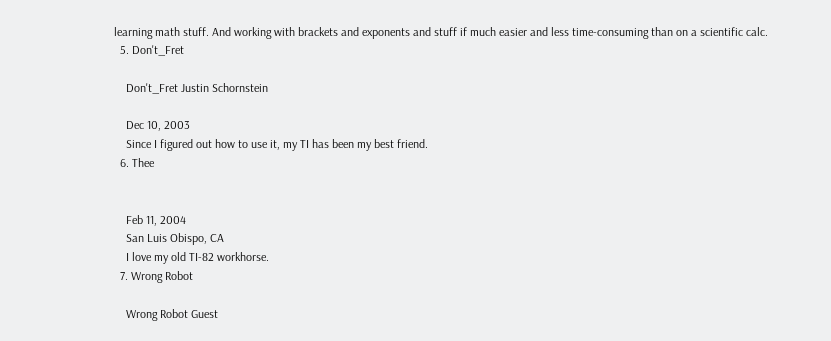learning math stuff. And working with brackets and exponents and stuff if much easier and less time-consuming than on a scientific calc.
  5. Don't_Fret

    Don't_Fret Justin Schornstein

    Dec 10, 2003
    Since I figured out how to use it, my TI has been my best friend.
  6. Thee


    Feb 11, 2004
    San Luis Obispo, CA
    I love my old TI-82 workhorse.
  7. Wrong Robot

    Wrong Robot Guest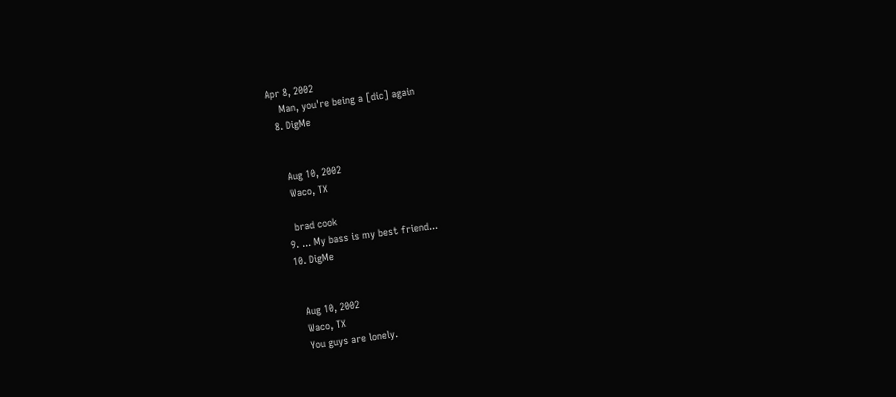Apr 8, 2002
    Man, you're being a [dic] again
  8. DigMe


    Aug 10, 2002
    Waco, TX

    brad cook
  9. ... My bass is my best friend...
  10. DigMe


    Aug 10, 2002
    Waco, TX
    You guys are lonely.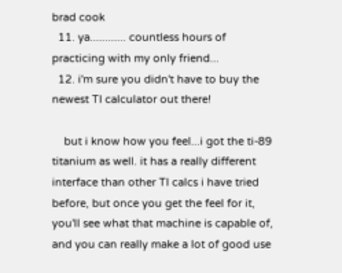brad cook
  11. ya............ countless hours of practicing with my only friend...
  12. i'm sure you didn't have to buy the newest TI calculator out there!

    but i know how you feel...i got the ti-89 titanium as well. it has a really different interface than other TI calcs i have tried before, but once you get the feel for it, you'll see what that machine is capable of, and you can really make a lot of good use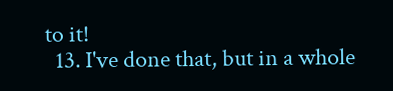to it!
  13. I've done that, but in a whole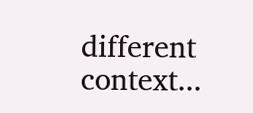different context...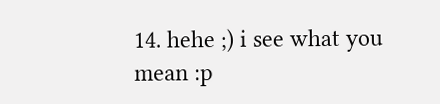14. hehe ;) i see what you mean :p